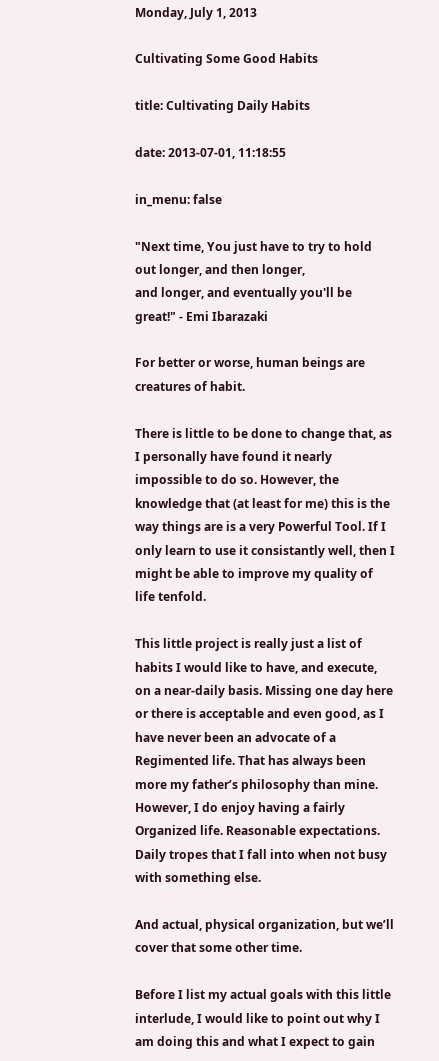Monday, July 1, 2013

Cultivating Some Good Habits

title: Cultivating Daily Habits

date: 2013-07-01, 11:18:55

in_menu: false

"Next time, You just have to try to hold out longer, and then longer,
and longer, and eventually you'll be great!" - Emi Ibarazaki

For better or worse, human beings are creatures of habit.

There is little to be done to change that, as I personally have found it nearly impossible to do so. However, the knowledge that (at least for me) this is the way things are is a very Powerful Tool. If I only learn to use it consistantly well, then I might be able to improve my quality of life tenfold.

This little project is really just a list of habits I would like to have, and execute, on a near-daily basis. Missing one day here or there is acceptable and even good, as I have never been an advocate of a Regimented life. That has always been more my father’s philosophy than mine. However, I do enjoy having a fairly Organized life. Reasonable expectations. Daily tropes that I fall into when not busy with something else.

And actual, physical organization, but we’ll cover that some other time.

Before I list my actual goals with this little interlude, I would like to point out why I am doing this and what I expect to gain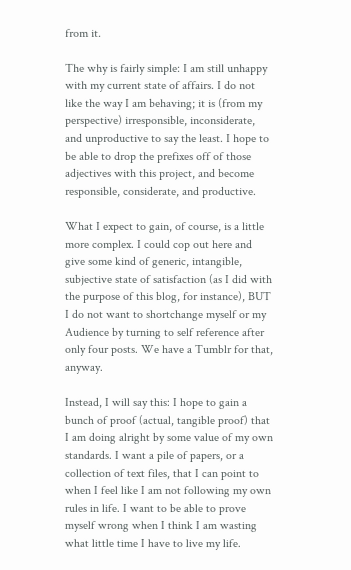from it.

The why is fairly simple: I am still unhappy with my current state of affairs. I do not like the way I am behaving; it is (from my perspective) irresponsible, inconsiderate, and unproductive to say the least. I hope to be able to drop the prefixes off of those adjectives with this project, and become responsible, considerate, and productive.

What I expect to gain, of course, is a little more complex. I could cop out here and give some kind of generic, intangible, subjective state of satisfaction (as I did with the purpose of this blog, for instance), BUT I do not want to shortchange myself or my Audience by turning to self reference after only four posts. We have a Tumblr for that, anyway.

Instead, I will say this: I hope to gain a bunch of proof (actual, tangible proof) that I am doing alright by some value of my own standards. I want a pile of papers, or a collection of text files, that I can point to when I feel like I am not following my own rules in life. I want to be able to prove myself wrong when I think I am wasting what little time I have to live my life.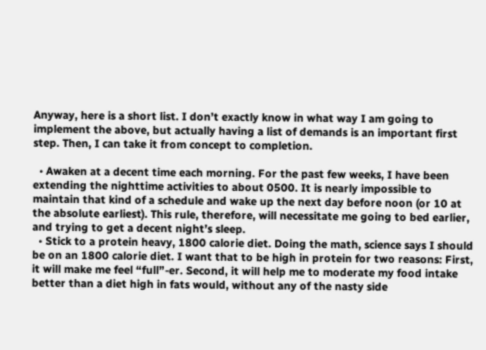Anyway, here is a short list. I don’t exactly know in what way I am going to implement the above, but actually having a list of demands is an important first step. Then, I can take it from concept to completion.

  • Awaken at a decent time each morning. For the past few weeks, I have been extending the nighttime activities to about 0500. It is nearly impossible to maintain that kind of a schedule and wake up the next day before noon (or 10 at the absolute earliest). This rule, therefore, will necessitate me going to bed earlier, and trying to get a decent night’s sleep.
  • Stick to a protein heavy, 1800 calorie diet. Doing the math, science says I should be on an 1800 calorie diet. I want that to be high in protein for two reasons: First, it will make me feel “full”-er. Second, it will help me to moderate my food intake better than a diet high in fats would, without any of the nasty side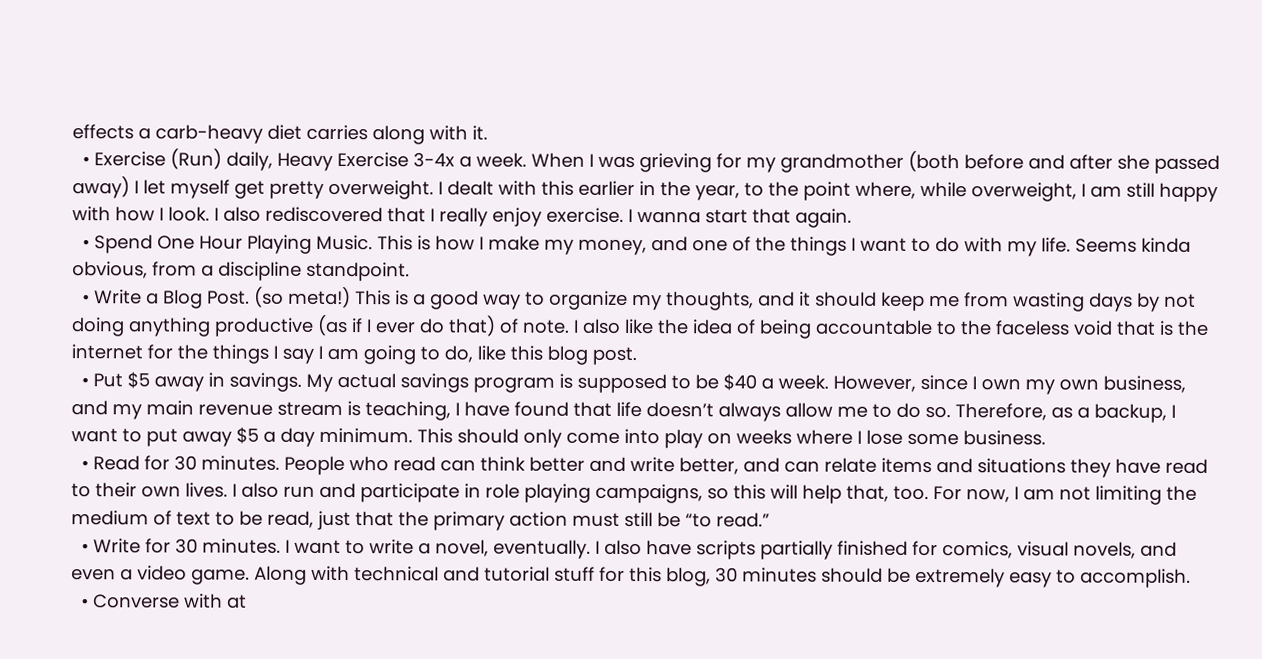effects a carb-heavy diet carries along with it.
  • Exercise (Run) daily, Heavy Exercise 3-4x a week. When I was grieving for my grandmother (both before and after she passed away) I let myself get pretty overweight. I dealt with this earlier in the year, to the point where, while overweight, I am still happy with how I look. I also rediscovered that I really enjoy exercise. I wanna start that again.
  • Spend One Hour Playing Music. This is how I make my money, and one of the things I want to do with my life. Seems kinda obvious, from a discipline standpoint.
  • Write a Blog Post. (so meta!) This is a good way to organize my thoughts, and it should keep me from wasting days by not doing anything productive (as if I ever do that) of note. I also like the idea of being accountable to the faceless void that is the internet for the things I say I am going to do, like this blog post.
  • Put $5 away in savings. My actual savings program is supposed to be $40 a week. However, since I own my own business, and my main revenue stream is teaching, I have found that life doesn’t always allow me to do so. Therefore, as a backup, I want to put away $5 a day minimum. This should only come into play on weeks where I lose some business.
  • Read for 30 minutes. People who read can think better and write better, and can relate items and situations they have read to their own lives. I also run and participate in role playing campaigns, so this will help that, too. For now, I am not limiting the medium of text to be read, just that the primary action must still be “to read.”
  • Write for 30 minutes. I want to write a novel, eventually. I also have scripts partially finished for comics, visual novels, and even a video game. Along with technical and tutorial stuff for this blog, 30 minutes should be extremely easy to accomplish.
  • Converse with at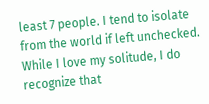least 7 people. I tend to isolate from the world if left unchecked. While I love my solitude, I do recognize that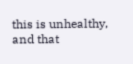this is unhealthy, and that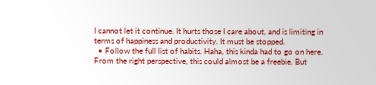I cannot let it continue. It hurts those I care about, and is limiting in terms of happiness and productivity. It must be stopped.
  • Follow the full list of habits. Haha, this kinda had to go on here. From the right perspective, this could almost be a freebie. But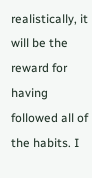realistically, it will be the reward for having followed all of the habits. I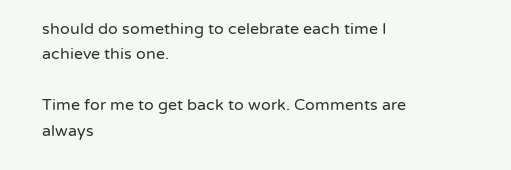should do something to celebrate each time I achieve this one.

Time for me to get back to work. Comments are always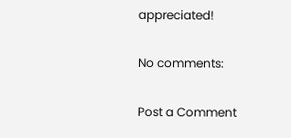appreciated!

No comments:

Post a Comment